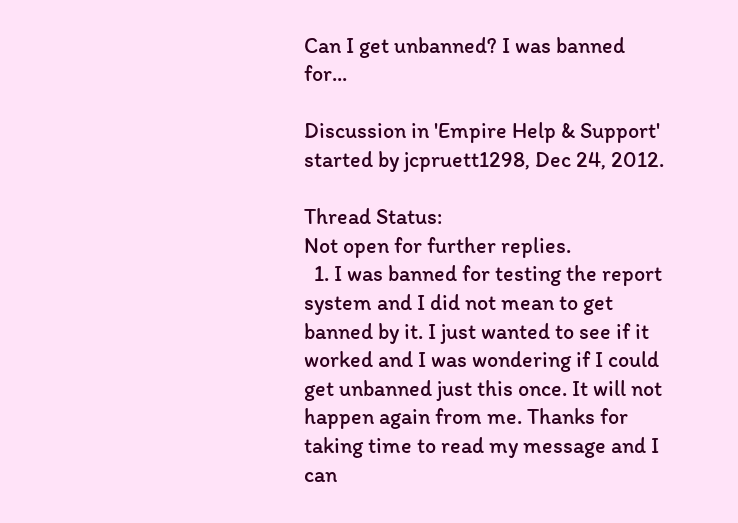Can I get unbanned? I was banned for...

Discussion in 'Empire Help & Support' started by jcpruett1298, Dec 24, 2012.

Thread Status:
Not open for further replies.
  1. I was banned for testing the report system and I did not mean to get banned by it. I just wanted to see if it worked and I was wondering if I could get unbanned just this once. It will not happen again from me. Thanks for taking time to read my message and I can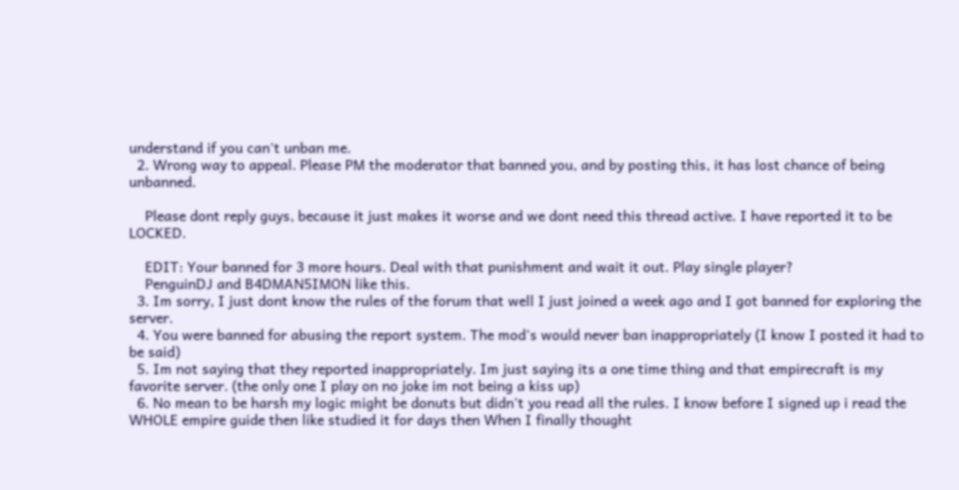understand if you can't unban me.
  2. Wrong way to appeal. Please PM the moderator that banned you, and by posting this, it has lost chance of being unbanned.

    Please dont reply guys, because it just makes it worse and we dont need this thread active. I have reported it to be LOCKED.

    EDIT: Your banned for 3 more hours. Deal with that punishment and wait it out. Play single player?
    PenguinDJ and B4DMAN5IMON like this.
  3. Im sorry, I just dont know the rules of the forum that well I just joined a week ago and I got banned for exploring the server.
  4. You were banned for abusing the report system. The mod's would never ban inappropriately (I know I posted it had to be said)
  5. Im not saying that they reported inappropriately. Im just saying its a one time thing and that empirecraft is my favorite server. (the only one I play on no joke im not being a kiss up)
  6. No mean to be harsh my logic might be donuts but didn't you read all the rules. I know before I signed up i read the WHOLE empire guide then like studied it for days then When I finally thought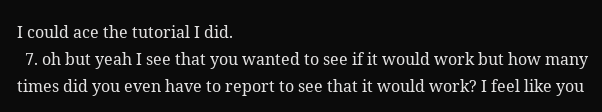I could ace the tutorial I did.
  7. oh but yeah I see that you wanted to see if it would work but how many times did you even have to report to see that it would work? I feel like you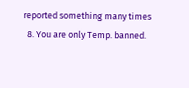reported something many times
  8. You are only Temp. banned.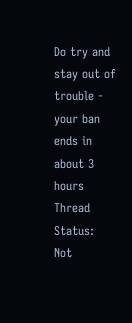Do try and stay out of trouble - your ban ends in about 3 hours
Thread Status:
Not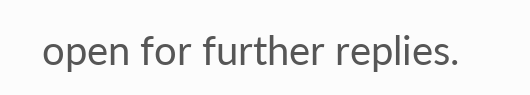open for further replies.